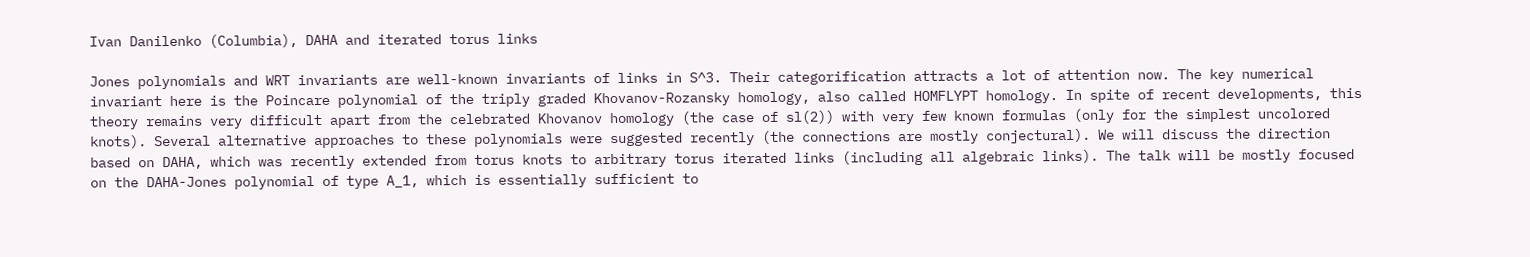Ivan Danilenko (Columbia), DAHA and iterated torus links

Jones polynomials and WRT invariants are well-known invariants of links in S^3. Their categorification attracts a lot of attention now. The key numerical invariant here is the Poincare polynomial of the triply graded Khovanov-Rozansky homology, also called HOMFLYPT homology. In spite of recent developments, this theory remains very difficult apart from the celebrated Khovanov homology (the case of sl(2)) with very few known formulas (only for the simplest uncolored knots). Several alternative approaches to these polynomials were suggested recently (the connections are mostly conjectural). We will discuss the direction based on DAHA, which was recently extended from torus knots to arbitrary torus iterated links (including all algebraic links). The talk will be mostly focused on the DAHA-Jones polynomial of type A_1, which is essentially sufficient to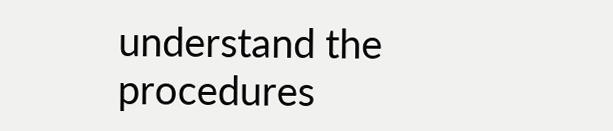understand the procedures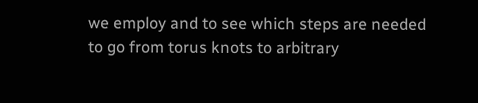we employ and to see which steps are needed to go from torus knots to arbitrary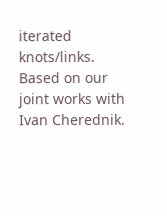iterated knots/links. Based on our joint works with Ivan Cherednik.